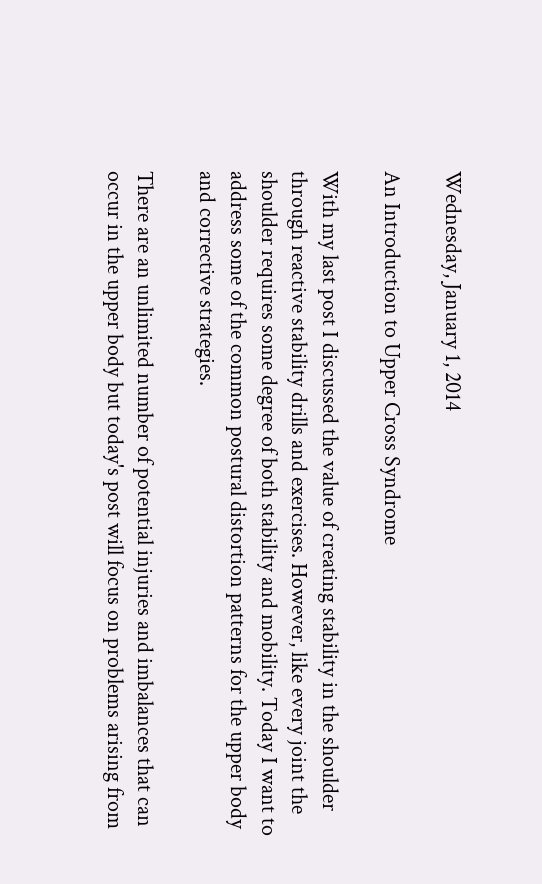Wednesday, January 1, 2014

An Introduction to Upper Cross Syndrome

With my last post I discussed the value of creating stability in the shoulder through reactive stability drills and exercises. However, like every joint the shoulder requires some degree of both stability and mobility. Today I want to address some of the common postural distortion patterns for the upper body and corrective strategies.

There are an unlimited number of potential injuries and imbalances that can occur in the upper body but today's post will focus on problems arising from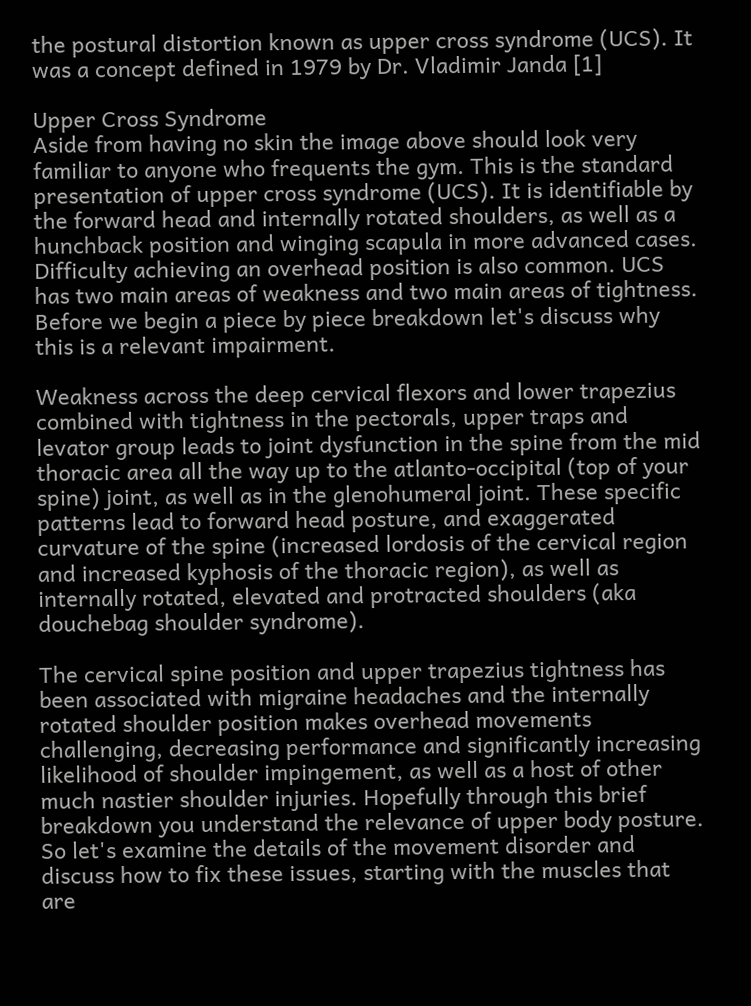the postural distortion known as upper cross syndrome (UCS). It was a concept defined in 1979 by Dr. Vladimir Janda [1]

Upper Cross Syndrome
Aside from having no skin the image above should look very familiar to anyone who frequents the gym. This is the standard presentation of upper cross syndrome (UCS). It is identifiable by the forward head and internally rotated shoulders, as well as a hunchback position and winging scapula in more advanced cases. Difficulty achieving an overhead position is also common. UCS has two main areas of weakness and two main areas of tightness. Before we begin a piece by piece breakdown let's discuss why this is a relevant impairment.

Weakness across the deep cervical flexors and lower trapezius combined with tightness in the pectorals, upper traps and levator group leads to joint dysfunction in the spine from the mid thoracic area all the way up to the atlanto-occipital (top of your spine) joint, as well as in the glenohumeral joint. These specific patterns lead to forward head posture, and exaggerated curvature of the spine (increased lordosis of the cervical region and increased kyphosis of the thoracic region), as well as internally rotated, elevated and protracted shoulders (aka douchebag shoulder syndrome).

The cervical spine position and upper trapezius tightness has been associated with migraine headaches and the internally rotated shoulder position makes overhead movements challenging, decreasing performance and significantly increasing likelihood of shoulder impingement, as well as a host of other much nastier shoulder injuries. Hopefully through this brief breakdown you understand the relevance of upper body posture. So let's examine the details of the movement disorder and discuss how to fix these issues, starting with the muscles that are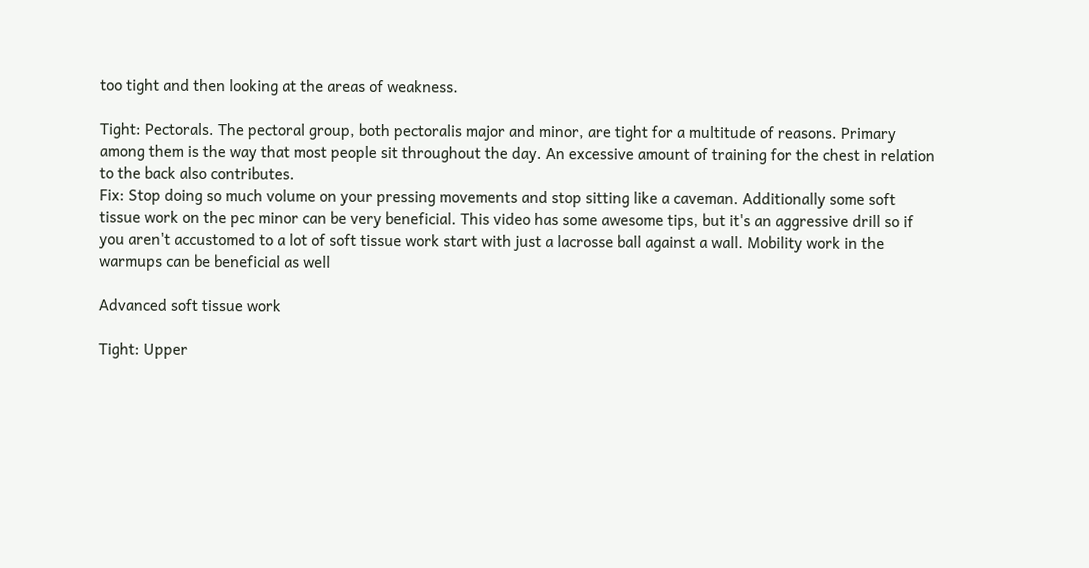too tight and then looking at the areas of weakness.

Tight: Pectorals. The pectoral group, both pectoralis major and minor, are tight for a multitude of reasons. Primary among them is the way that most people sit throughout the day. An excessive amount of training for the chest in relation to the back also contributes.
Fix: Stop doing so much volume on your pressing movements and stop sitting like a caveman. Additionally some soft tissue work on the pec minor can be very beneficial. This video has some awesome tips, but it's an aggressive drill so if you aren't accustomed to a lot of soft tissue work start with just a lacrosse ball against a wall. Mobility work in the warmups can be beneficial as well

Advanced soft tissue work

Tight: Upper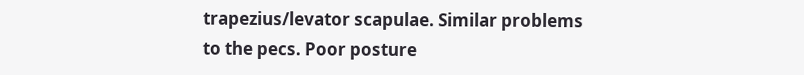trapezius/levator scapulae. Similar problems to the pecs. Poor posture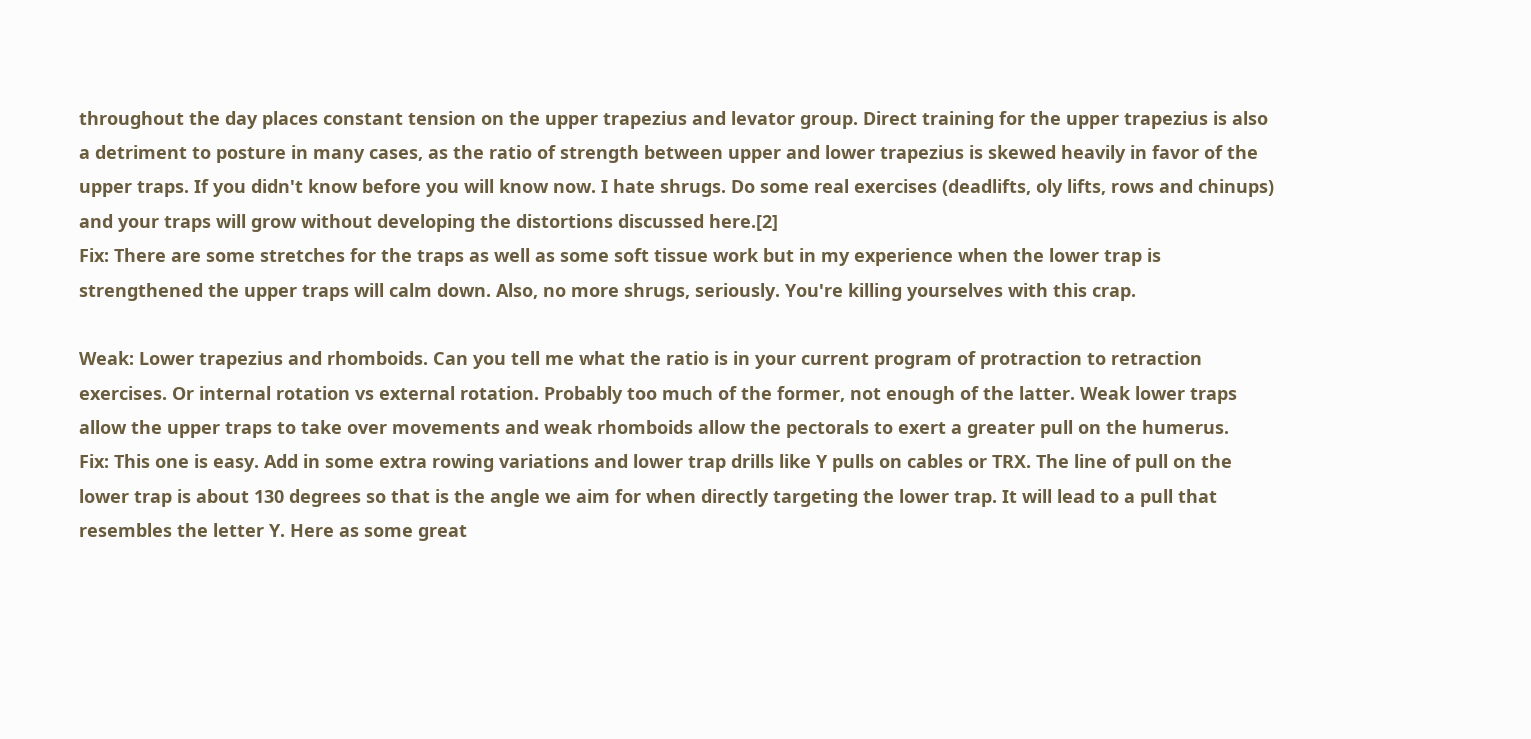throughout the day places constant tension on the upper trapezius and levator group. Direct training for the upper trapezius is also a detriment to posture in many cases, as the ratio of strength between upper and lower trapezius is skewed heavily in favor of the upper traps. If you didn't know before you will know now. I hate shrugs. Do some real exercises (deadlifts, oly lifts, rows and chinups) and your traps will grow without developing the distortions discussed here.[2]
Fix: There are some stretches for the traps as well as some soft tissue work but in my experience when the lower trap is strengthened the upper traps will calm down. Also, no more shrugs, seriously. You're killing yourselves with this crap.

Weak: Lower trapezius and rhomboids. Can you tell me what the ratio is in your current program of protraction to retraction exercises. Or internal rotation vs external rotation. Probably too much of the former, not enough of the latter. Weak lower traps allow the upper traps to take over movements and weak rhomboids allow the pectorals to exert a greater pull on the humerus.
Fix: This one is easy. Add in some extra rowing variations and lower trap drills like Y pulls on cables or TRX. The line of pull on the lower trap is about 130 degrees so that is the angle we aim for when directly targeting the lower trap. It will lead to a pull that resembles the letter Y. Here as some great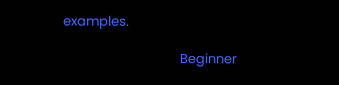examples.

                                       Beginner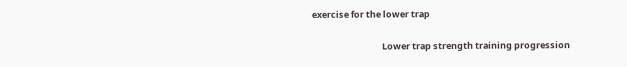exercise for the lower trap

                                   Lower trap strength training progression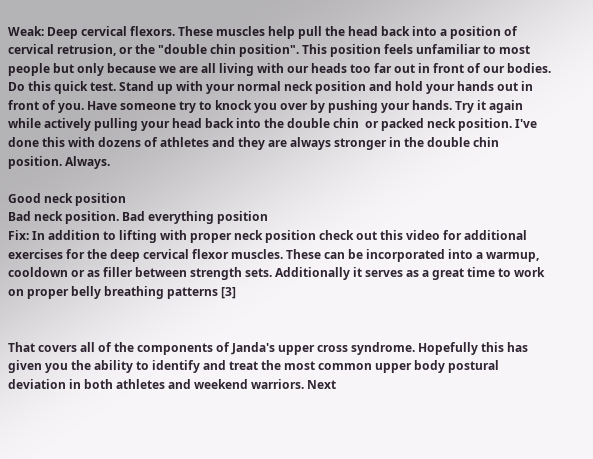Weak: Deep cervical flexors. These muscles help pull the head back into a position of cervical retrusion, or the "double chin position". This position feels unfamiliar to most people but only because we are all living with our heads too far out in front of our bodies. Do this quick test. Stand up with your normal neck position and hold your hands out in front of you. Have someone try to knock you over by pushing your hands. Try it again while actively pulling your head back into the double chin  or packed neck position. I've done this with dozens of athletes and they are always stronger in the double chin position. Always.

Good neck position
Bad neck position. Bad everything position
Fix: In addition to lifting with proper neck position check out this video for additional exercises for the deep cervical flexor muscles. These can be incorporated into a warmup, cooldown or as filler between strength sets. Additionally it serves as a great time to work on proper belly breathing patterns [3]


That covers all of the components of Janda's upper cross syndrome. Hopefully this has given you the ability to identify and treat the most common upper body postural deviation in both athletes and weekend warriors. Next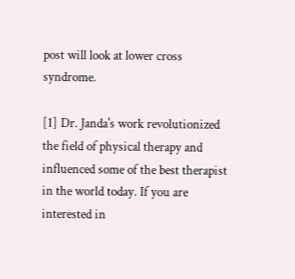post will look at lower cross syndrome.

[1] Dr. Janda's work revolutionized the field of physical therapy and influenced some of the best therapist in the world today. If you are interested in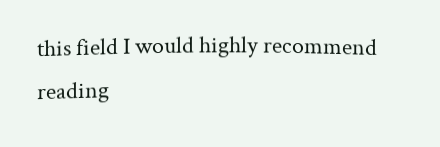this field I would highly recommend reading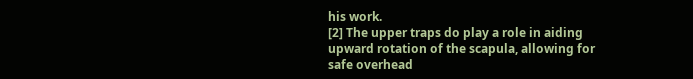his work.
[2] The upper traps do play a role in aiding upward rotation of the scapula, allowing for safe overhead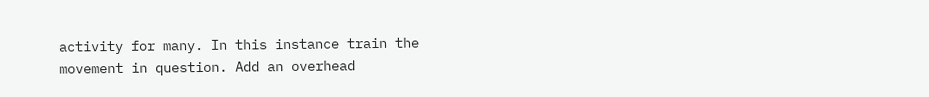activity for many. In this instance train the movement in question. Add an overhead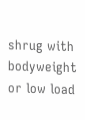shrug with bodyweight or low load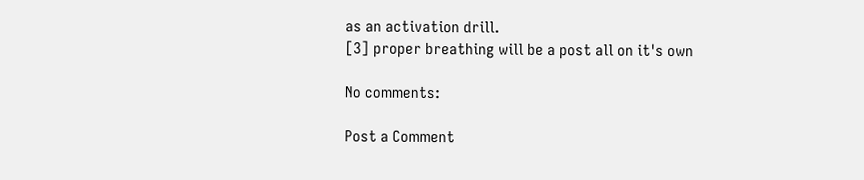as an activation drill.
[3] proper breathing will be a post all on it's own

No comments:

Post a Comment